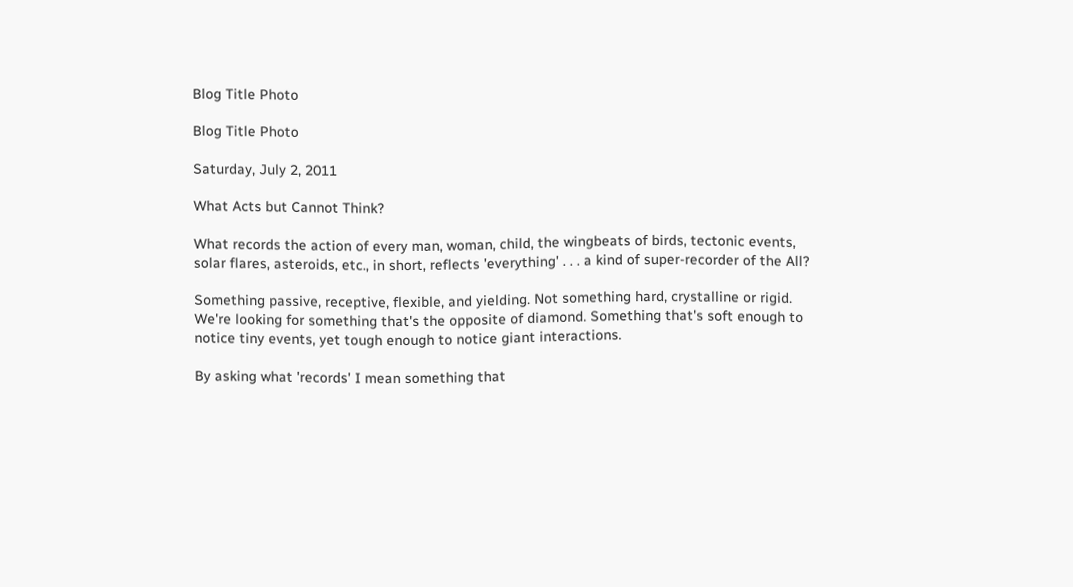Blog Title Photo

Blog Title Photo

Saturday, July 2, 2011

What Acts but Cannot Think?

What records the action of every man, woman, child, the wingbeats of birds, tectonic events, solar flares, asteroids, etc., in short, reflects 'everything' . . . a kind of super-recorder of the All?

Something passive, receptive, flexible, and yielding. Not something hard, crystalline or rigid. We're looking for something that's the opposite of diamond. Something that's soft enough to notice tiny events, yet tough enough to notice giant interactions.

By asking what 'records' I mean something that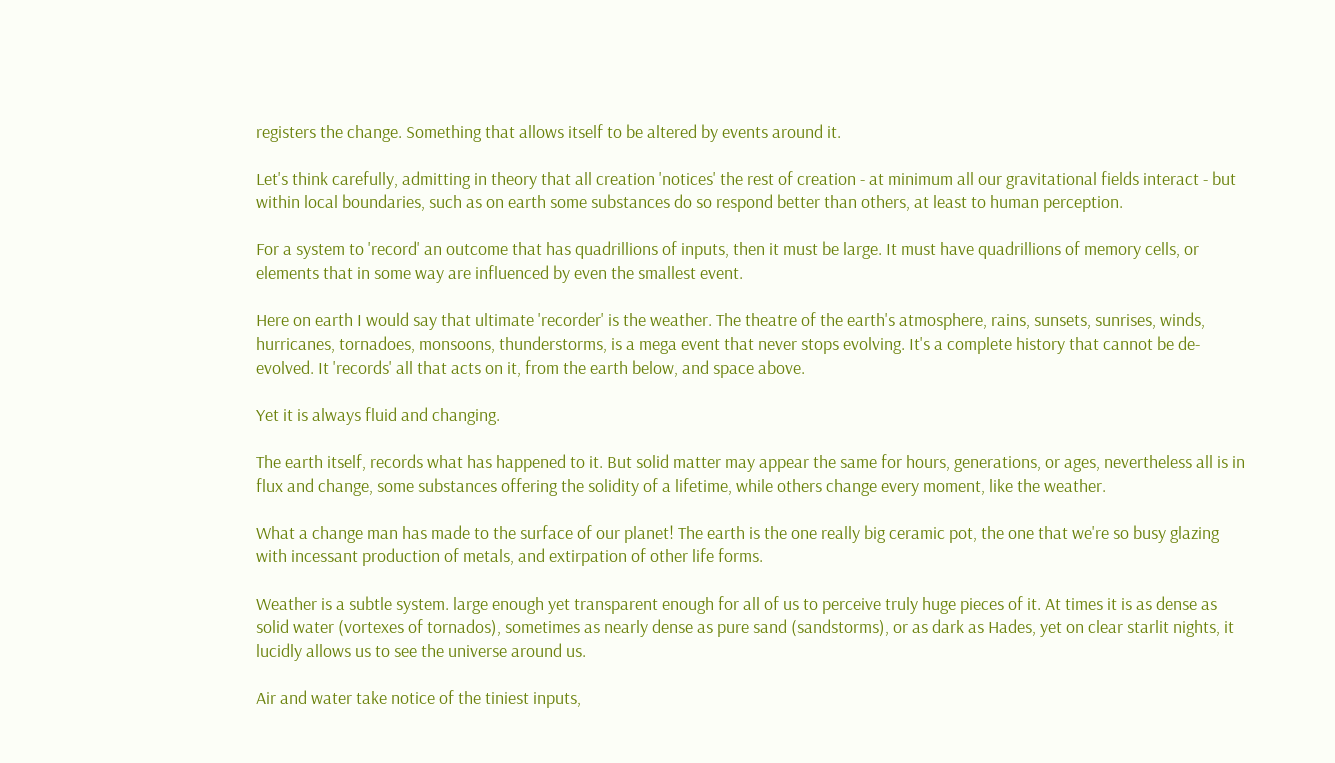registers the change. Something that allows itself to be altered by events around it.

Let's think carefully, admitting in theory that all creation 'notices' the rest of creation - at minimum all our gravitational fields interact - but within local boundaries, such as on earth some substances do so respond better than others, at least to human perception.

For a system to 'record' an outcome that has quadrillions of inputs, then it must be large. It must have quadrillions of memory cells, or elements that in some way are influenced by even the smallest event.

Here on earth I would say that ultimate 'recorder' is the weather. The theatre of the earth's atmosphere, rains, sunsets, sunrises, winds, hurricanes, tornadoes, monsoons, thunderstorms, is a mega event that never stops evolving. It's a complete history that cannot be de-evolved. It 'records' all that acts on it, from the earth below, and space above.

Yet it is always fluid and changing.

The earth itself, records what has happened to it. But solid matter may appear the same for hours, generations, or ages, nevertheless all is in flux and change, some substances offering the solidity of a lifetime, while others change every moment, like the weather.

What a change man has made to the surface of our planet! The earth is the one really big ceramic pot, the one that we're so busy glazing with incessant production of metals, and extirpation of other life forms.

Weather is a subtle system. large enough yet transparent enough for all of us to perceive truly huge pieces of it. At times it is as dense as solid water (vortexes of tornados), sometimes as nearly dense as pure sand (sandstorms), or as dark as Hades, yet on clear starlit nights, it lucidly allows us to see the universe around us.

Air and water take notice of the tiniest inputs,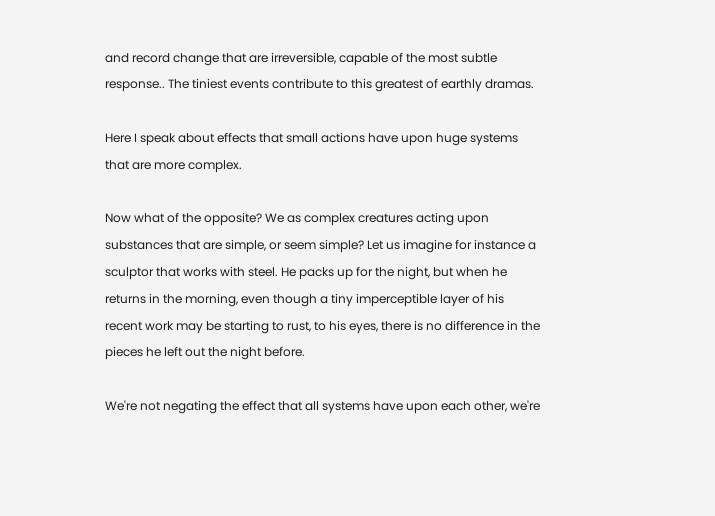and record change that are irreversible, capable of the most subtle response.. The tiniest events contribute to this greatest of earthly dramas.

Here I speak about effects that small actions have upon huge systems that are more complex.

Now what of the opposite? We as complex creatures acting upon substances that are simple, or seem simple? Let us imagine for instance a sculptor that works with steel. He packs up for the night, but when he returns in the morning, even though a tiny imperceptible layer of his recent work may be starting to rust, to his eyes, there is no difference in the pieces he left out the night before.

We're not negating the effect that all systems have upon each other, we're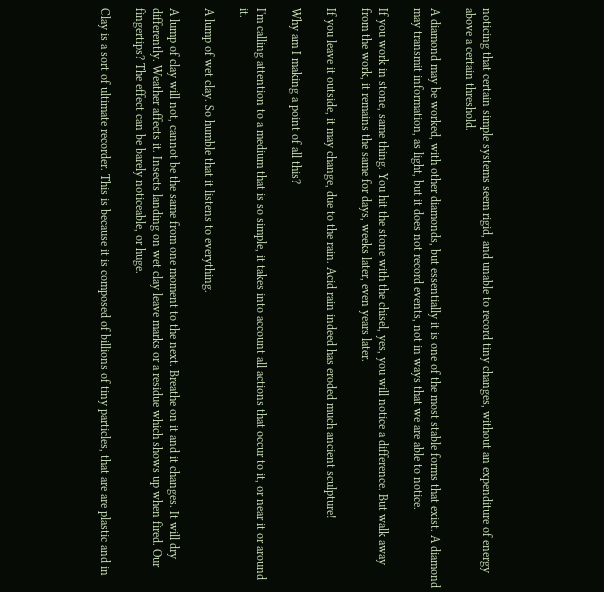noticing that certain simple systems seem rigid, and unable to record tiny changes, without an expenditure of energy above a certain threshold.

A diamond may be worked, with other diamonds, but essentially it is one of the most stable forms that exist. A diamond may transmit information, as light, but it does not record events, not in ways that we are able to notice.

If you work in stone, same thing. You hit the stone with the chisel, yes, you will notice a difference. But walk away from the work, it remains the same for days, weeks later, even years later.

If you leave it outside, it may change, due to the rain. Acid rain indeed has eroded much ancient sculpture!

Why am I making a point of all this?

I'm calling attention to a medium that is so simple, it takes into account all actions that occur to it, or near it or around it.

A lump of wet clay. So humble that it listens to everything.

A lump of clay will not, cannot be the same from one moment to the next. Breathe on it and it changes. It will dry differently. Weather affects it. Insects landing on wet clay leave marks or a residue which shows up when fired. Our fingertips? The effect can be barely noticeable, or huge.

Clay is a sort of ultimate recorder. This is because it is composed of billions of tiny particles, that are are plastic and in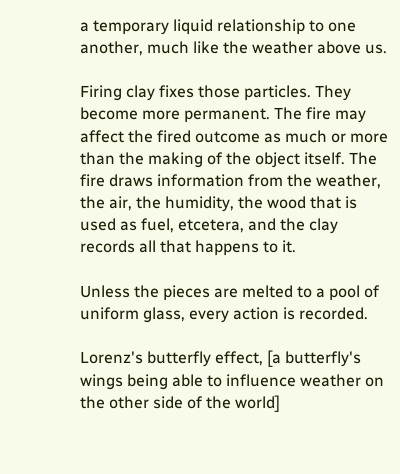a temporary liquid relationship to one another, much like the weather above us.

Firing clay fixes those particles. They become more permanent. The fire may affect the fired outcome as much or more than the making of the object itself. The fire draws information from the weather, the air, the humidity, the wood that is used as fuel, etcetera, and the clay records all that happens to it.

Unless the pieces are melted to a pool of uniform glass, every action is recorded.

Lorenz's butterfly effect, [a butterfly's wings being able to influence weather on the other side of the world]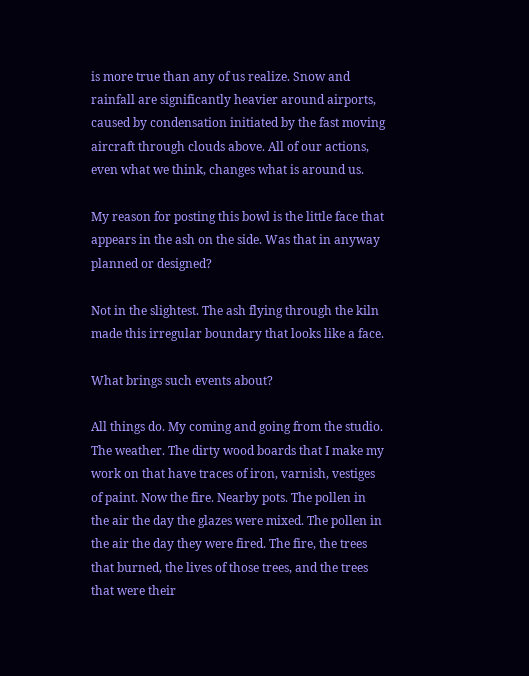is more true than any of us realize. Snow and rainfall are significantly heavier around airports, caused by condensation initiated by the fast moving aircraft through clouds above. All of our actions, even what we think, changes what is around us.

My reason for posting this bowl is the little face that appears in the ash on the side. Was that in anyway planned or designed?

Not in the slightest. The ash flying through the kiln made this irregular boundary that looks like a face.

What brings such events about?

All things do. My coming and going from the studio. The weather. The dirty wood boards that I make my work on that have traces of iron, varnish, vestiges of paint. Now the fire. Nearby pots. The pollen in the air the day the glazes were mixed. The pollen in the air the day they were fired. The fire, the trees that burned, the lives of those trees, and the trees that were their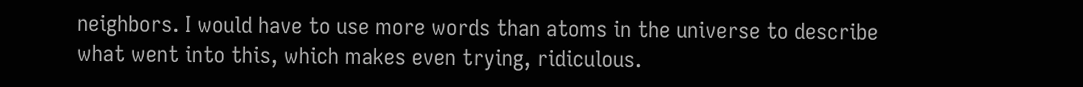neighbors. I would have to use more words than atoms in the universe to describe what went into this, which makes even trying, ridiculous.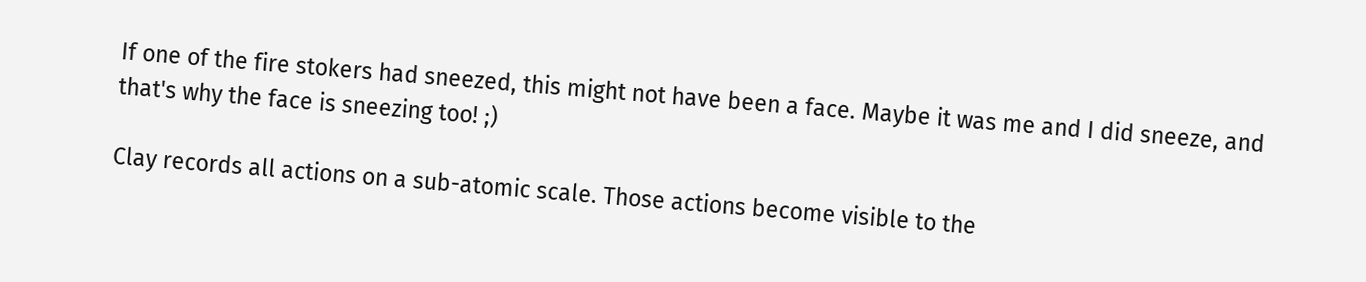If one of the fire stokers had sneezed, this might not have been a face. Maybe it was me and I did sneeze, and that's why the face is sneezing too! ;)

Clay records all actions on a sub-atomic scale. Those actions become visible to the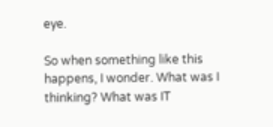eye.

So when something like this happens, I wonder. What was I thinking? What was IT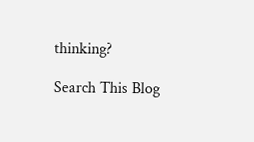thinking?

Search This Blog